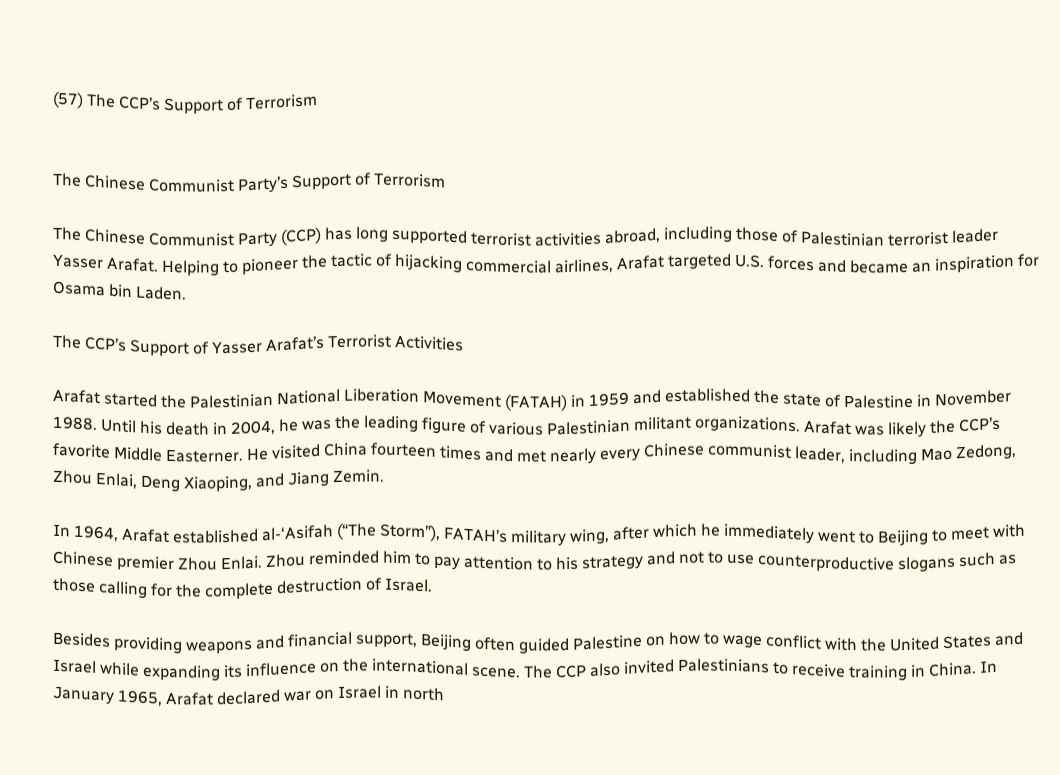(57) The CCP’s Support of Terrorism


The Chinese Communist Party’s Support of Terrorism

The Chinese Communist Party (CCP) has long supported terrorist activities abroad, including those of Palestinian terrorist leader Yasser Arafat. Helping to pioneer the tactic of hijacking commercial airlines, Arafat targeted U.S. forces and became an inspiration for Osama bin Laden.

The CCP’s Support of Yasser Arafat’s Terrorist Activities

Arafat started the Palestinian National Liberation Movement (FATAH) in 1959 and established the state of Palestine in November 1988. Until his death in 2004, he was the leading figure of various Palestinian militant organizations. Arafat was likely the CCP’s favorite Middle Easterner. He visited China fourteen times and met nearly every Chinese communist leader, including Mao Zedong, Zhou Enlai, Deng Xiaoping, and Jiang Zemin.

In 1964, Arafat established al-‘Asifah (“The Storm”), FATAH’s military wing, after which he immediately went to Beijing to meet with Chinese premier Zhou Enlai. Zhou reminded him to pay attention to his strategy and not to use counterproductive slogans such as those calling for the complete destruction of Israel.

Besides providing weapons and financial support, Beijing often guided Palestine on how to wage conflict with the United States and Israel while expanding its influence on the international scene. The CCP also invited Palestinians to receive training in China. In January 1965, Arafat declared war on Israel in north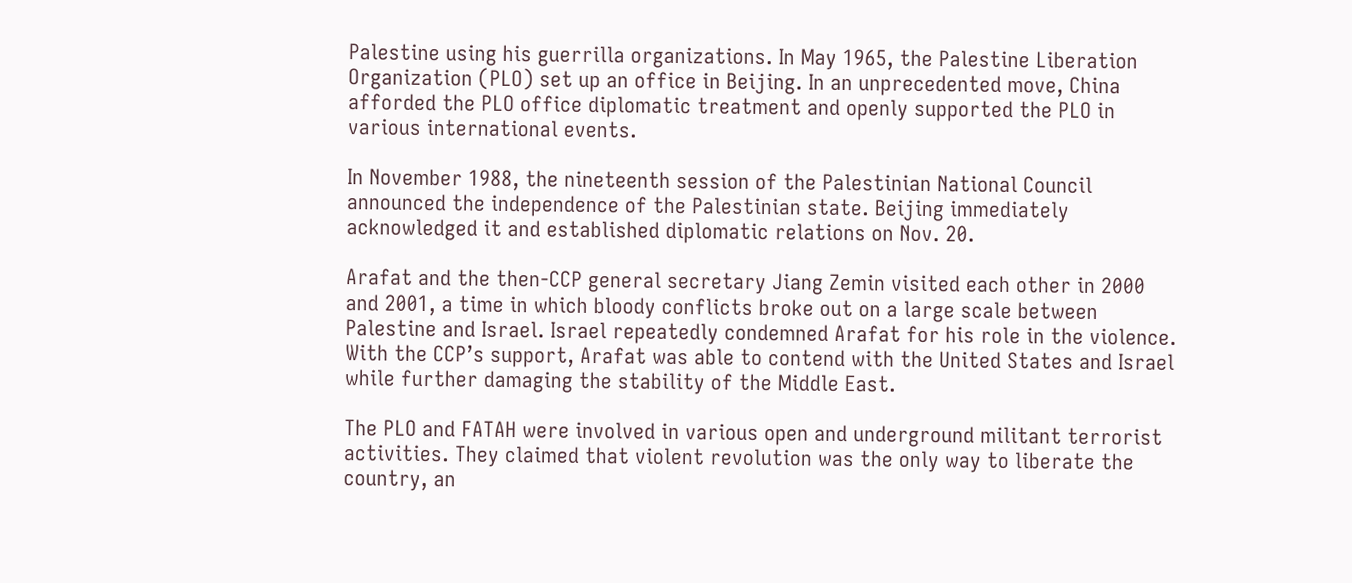Palestine using his guerrilla organizations. In May 1965, the Palestine Liberation Organization (PLO) set up an office in Beijing. In an unprecedented move, China afforded the PLO office diplomatic treatment and openly supported the PLO in various international events.

In November 1988, the nineteenth session of the Palestinian National Council announced the independence of the Palestinian state. Beijing immediately acknowledged it and established diplomatic relations on Nov. 20.

Arafat and the then-CCP general secretary Jiang Zemin visited each other in 2000 and 2001, a time in which bloody conflicts broke out on a large scale between Palestine and Israel. Israel repeatedly condemned Arafat for his role in the violence. With the CCP’s support, Arafat was able to contend with the United States and Israel while further damaging the stability of the Middle East.

The PLO and FATAH were involved in various open and underground militant terrorist activities. They claimed that violent revolution was the only way to liberate the country, an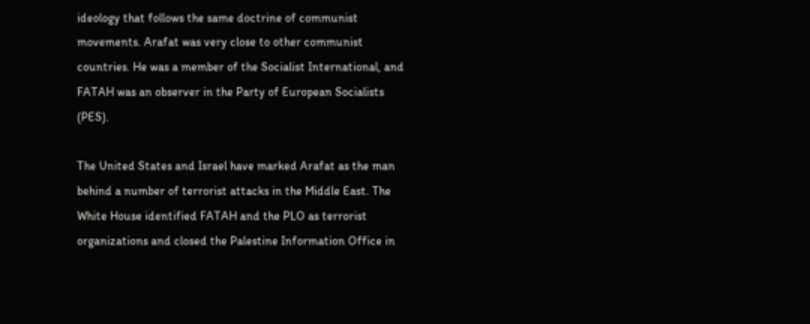ideology that follows the same doctrine of communist movements. Arafat was very close to other communist countries. He was a member of the Socialist International, and FATAH was an observer in the Party of European Socialists (PES).

The United States and Israel have marked Arafat as the man behind a number of terrorist attacks in the Middle East. The White House identified FATAH and the PLO as terrorist organizations and closed the Palestine Information Office in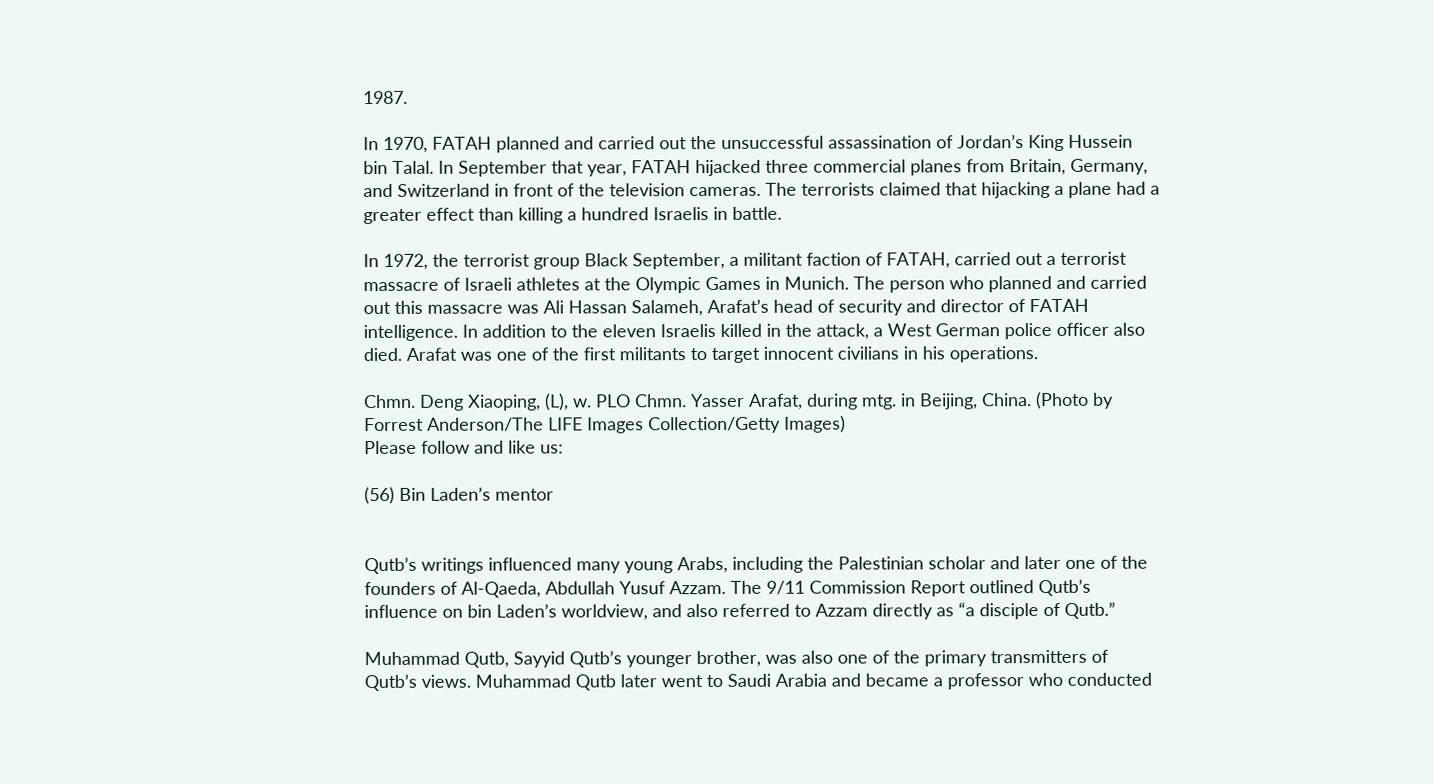1987.

In 1970, FATAH planned and carried out the unsuccessful assassination of Jordan’s King Hussein bin Talal. In September that year, FATAH hijacked three commercial planes from Britain, Germany, and Switzerland in front of the television cameras. The terrorists claimed that hijacking a plane had a greater effect than killing a hundred Israelis in battle.

In 1972, the terrorist group Black September, a militant faction of FATAH, carried out a terrorist massacre of Israeli athletes at the Olympic Games in Munich. The person who planned and carried out this massacre was Ali Hassan Salameh, Arafat’s head of security and director of FATAH intelligence. In addition to the eleven Israelis killed in the attack, a West German police officer also died. Arafat was one of the first militants to target innocent civilians in his operations.

Chmn. Deng Xiaoping, (L), w. PLO Chmn. Yasser Arafat, during mtg. in Beijing, China. (Photo by Forrest Anderson/The LIFE Images Collection/Getty Images)
Please follow and like us:

(56) Bin Laden’s mentor


Qutb’s writings influenced many young Arabs, including the Palestinian scholar and later one of the founders of Al-Qaeda, Abdullah Yusuf Azzam. The 9/11 Commission Report outlined Qutb’s influence on bin Laden’s worldview, and also referred to Azzam directly as “a disciple of Qutb.”

Muhammad Qutb, Sayyid Qutb’s younger brother, was also one of the primary transmitters of Qutb’s views. Muhammad Qutb later went to Saudi Arabia and became a professor who conducted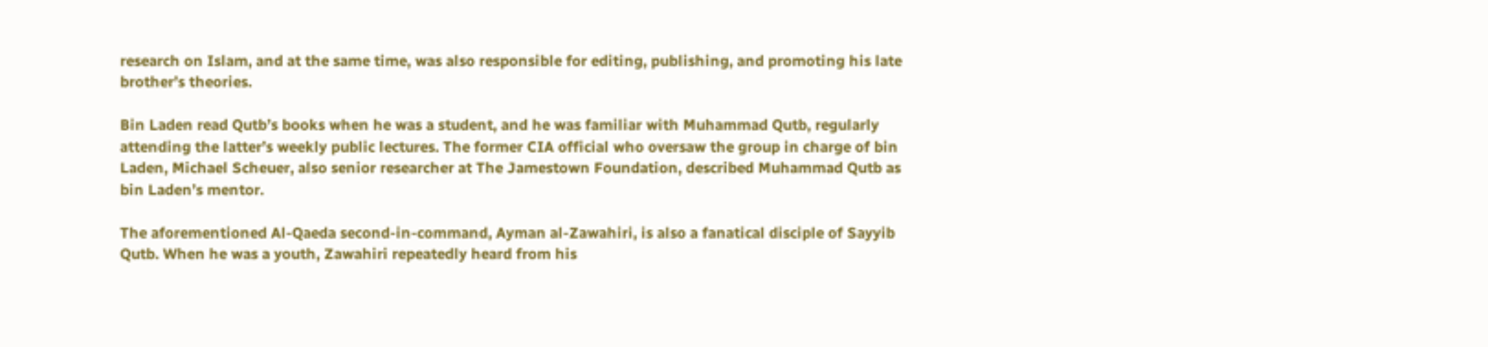research on Islam, and at the same time, was also responsible for editing, publishing, and promoting his late brother’s theories.

Bin Laden read Qutb’s books when he was a student, and he was familiar with Muhammad Qutb, regularly attending the latter’s weekly public lectures. The former CIA official who oversaw the group in charge of bin Laden, Michael Scheuer, also senior researcher at The Jamestown Foundation, described Muhammad Qutb as bin Laden’s mentor.

The aforementioned Al-Qaeda second-in-command, Ayman al-Zawahiri, is also a fanatical disciple of Sayyib Qutb. When he was a youth, Zawahiri repeatedly heard from his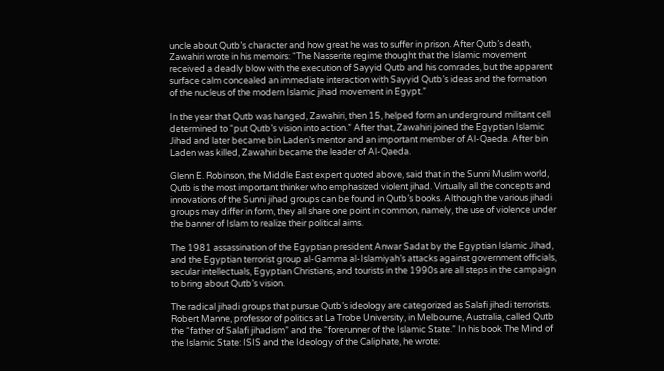uncle about Qutb’s character and how great he was to suffer in prison. After Qutb’s death, Zawahiri wrote in his memoirs: “The Nasserite regime thought that the Islamic movement received a deadly blow with the execution of Sayyid Qutb and his comrades, but the apparent surface calm concealed an immediate interaction with Sayyid Qutb’s ideas and the formation of the nucleus of the modern Islamic jihad movement in Egypt.”

In the year that Qutb was hanged, Zawahiri, then 15, helped form an underground militant cell determined to “put Qutb’s vision into action.” After that, Zawahiri joined the Egyptian Islamic Jihad and later became bin Laden’s mentor and an important member of Al-Qaeda. After bin Laden was killed, Zawahiri became the leader of Al-Qaeda.

Glenn E. Robinson, the Middle East expert quoted above, said that in the Sunni Muslim world, Qutb is the most important thinker who emphasized violent jihad. Virtually all the concepts and innovations of the Sunni jihad groups can be found in Qutb’s books. Although the various jihadi groups may differ in form, they all share one point in common, namely, the use of violence under the banner of Islam to realize their political aims.

The 1981 assassination of the Egyptian president Anwar Sadat by the Egyptian Islamic Jihad, and the Egyptian terrorist group al-Gamma al-Islamiyah’s attacks against government officials, secular intellectuals, Egyptian Christians, and tourists in the 1990s are all steps in the campaign to bring about Qutb’s vision.

The radical jihadi groups that pursue Qutb’s ideology are categorized as Salafi jihadi terrorists. Robert Manne, professor of politics at La Trobe University, in Melbourne, Australia, called Qutb the “father of Salafi jihadism” and the “forerunner of the Islamic State.” In his book The Mind of the Islamic State: ISIS and the Ideology of the Caliphate, he wrote: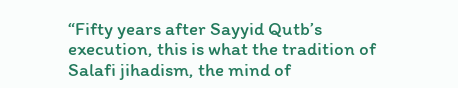“Fifty years after Sayyid Qutb’s execution, this is what the tradition of Salafi jihadism, the mind of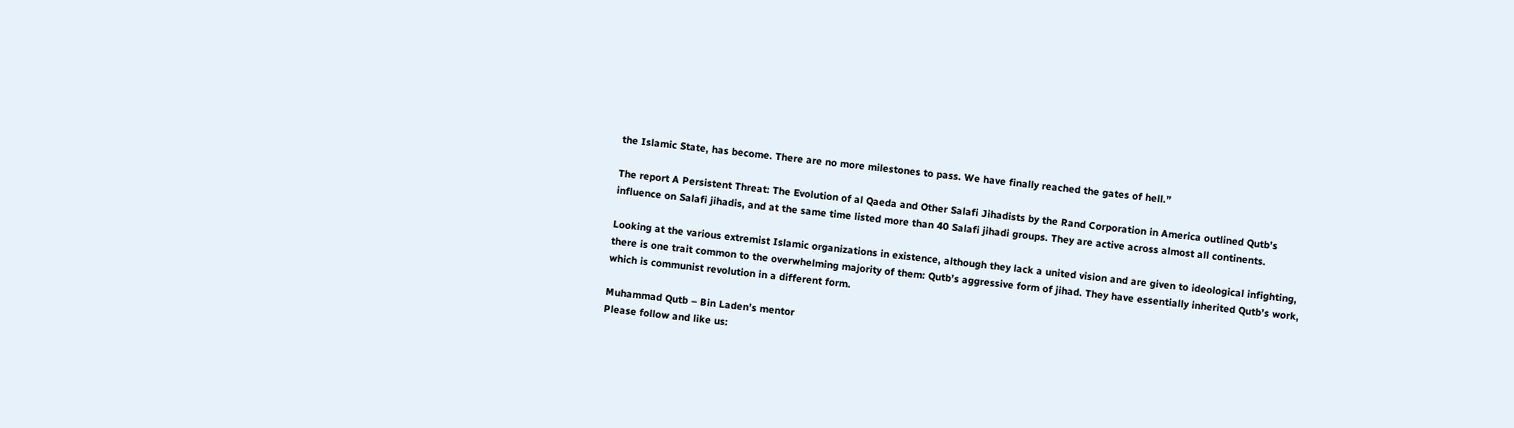the Islamic State, has become. There are no more milestones to pass. We have finally reached the gates of hell.”

The report A Persistent Threat: The Evolution of al Qaeda and Other Salafi Jihadists by the Rand Corporation in America outlined Qutb’s influence on Salafi jihadis, and at the same time listed more than 40 Salafi jihadi groups. They are active across almost all continents.

Looking at the various extremist Islamic organizations in existence, although they lack a united vision and are given to ideological infighting, there is one trait common to the overwhelming majority of them: Qutb’s aggressive form of jihad. They have essentially inherited Qutb’s work, which is communist revolution in a different form.

Muhammad Qutb – Bin Laden’s mentor
Please follow and like us: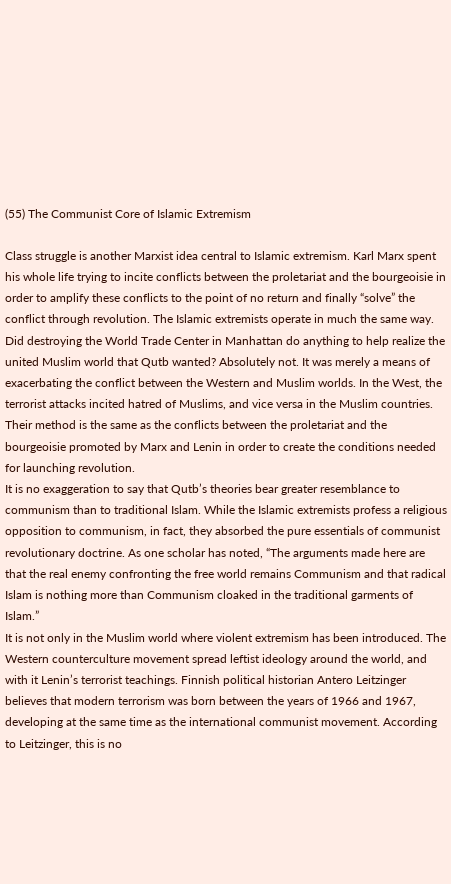(55) The Communist Core of Islamic Extremism

Class struggle is another Marxist idea central to Islamic extremism. Karl Marx spent his whole life trying to incite conflicts between the proletariat and the bourgeoisie in order to amplify these conflicts to the point of no return and finally “solve” the conflict through revolution. The Islamic extremists operate in much the same way.
Did destroying the World Trade Center in Manhattan do anything to help realize the united Muslim world that Qutb wanted? Absolutely not. It was merely a means of exacerbating the conflict between the Western and Muslim worlds. In the West, the terrorist attacks incited hatred of Muslims, and vice versa in the Muslim countries. Their method is the same as the conflicts between the proletariat and the bourgeoisie promoted by Marx and Lenin in order to create the conditions needed for launching revolution.
It is no exaggeration to say that Qutb’s theories bear greater resemblance to communism than to traditional Islam. While the Islamic extremists profess a religious opposition to communism, in fact, they absorbed the pure essentials of communist revolutionary doctrine. As one scholar has noted, “The arguments made here are that the real enemy confronting the free world remains Communism and that radical Islam is nothing more than Communism cloaked in the traditional garments of Islam.”
It is not only in the Muslim world where violent extremism has been introduced. The Western counterculture movement spread leftist ideology around the world, and with it Lenin’s terrorist teachings. Finnish political historian Antero Leitzinger believes that modern terrorism was born between the years of 1966 and 1967, developing at the same time as the international communist movement. According to Leitzinger, this is no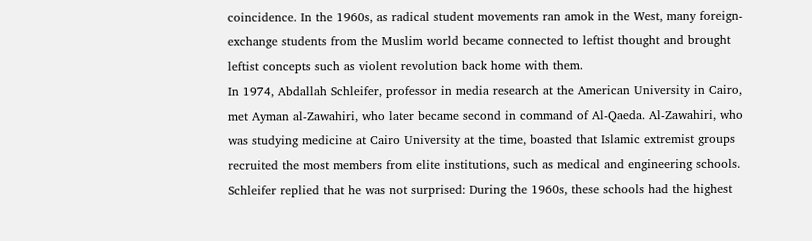coincidence. In the 1960s, as radical student movements ran amok in the West, many foreign-exchange students from the Muslim world became connected to leftist thought and brought leftist concepts such as violent revolution back home with them.
In 1974, Abdallah Schleifer, professor in media research at the American University in Cairo, met Ayman al-Zawahiri, who later became second in command of Al-Qaeda. Al-Zawahiri, who was studying medicine at Cairo University at the time, boasted that Islamic extremist groups recruited the most members from elite institutions, such as medical and engineering schools. Schleifer replied that he was not surprised: During the 1960s, these schools had the highest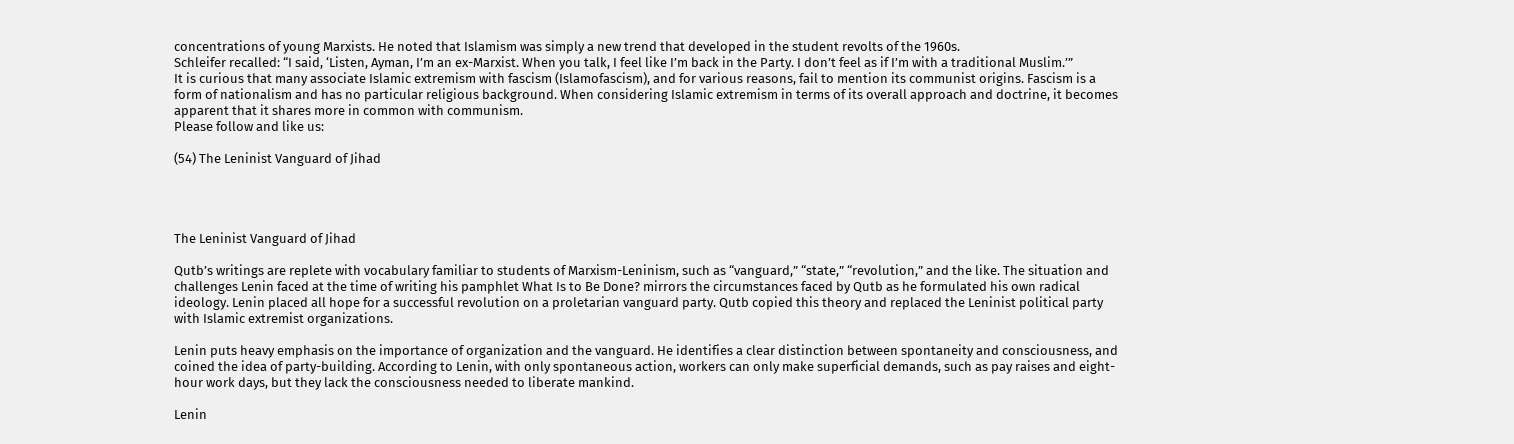concentrations of young Marxists. He noted that Islamism was simply a new trend that developed in the student revolts of the 1960s.
Schleifer recalled: “I said, ‘Listen, Ayman, I’m an ex-Marxist. When you talk, I feel like I’m back in the Party. I don’t feel as if I’m with a traditional Muslim.’”
It is curious that many associate Islamic extremism with fascism (Islamofascism), and for various reasons, fail to mention its communist origins. Fascism is a form of nationalism and has no particular religious background. When considering Islamic extremism in terms of its overall approach and doctrine, it becomes apparent that it shares more in common with communism.
Please follow and like us:

(54) The Leninist Vanguard of Jihad




The Leninist Vanguard of Jihad

Qutb’s writings are replete with vocabulary familiar to students of Marxism-Leninism, such as “vanguard,” “state,” “revolution,” and the like. The situation and challenges Lenin faced at the time of writing his pamphlet What Is to Be Done? mirrors the circumstances faced by Qutb as he formulated his own radical ideology. Lenin placed all hope for a successful revolution on a proletarian vanguard party. Qutb copied this theory and replaced the Leninist political party with Islamic extremist organizations.

Lenin puts heavy emphasis on the importance of organization and the vanguard. He identifies a clear distinction between spontaneity and consciousness, and coined the idea of party-building. According to Lenin, with only spontaneous action, workers can only make superficial demands, such as pay raises and eight-hour work days, but they lack the consciousness needed to liberate mankind.

Lenin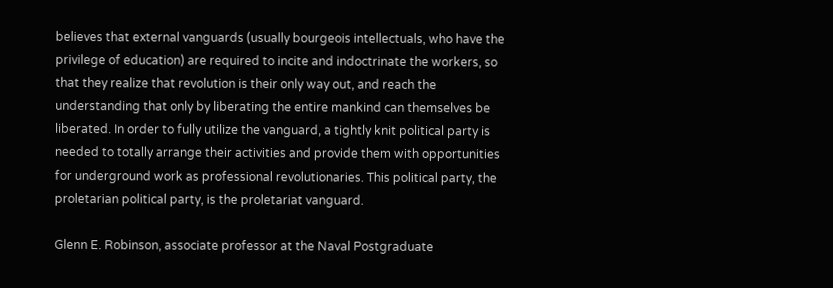believes that external vanguards (usually bourgeois intellectuals, who have the privilege of education) are required to incite and indoctrinate the workers, so that they realize that revolution is their only way out, and reach the understanding that only by liberating the entire mankind can themselves be liberated. In order to fully utilize the vanguard, a tightly knit political party is needed to totally arrange their activities and provide them with opportunities for underground work as professional revolutionaries. This political party, the proletarian political party, is the proletariat vanguard.

Glenn E. Robinson, associate professor at the Naval Postgraduate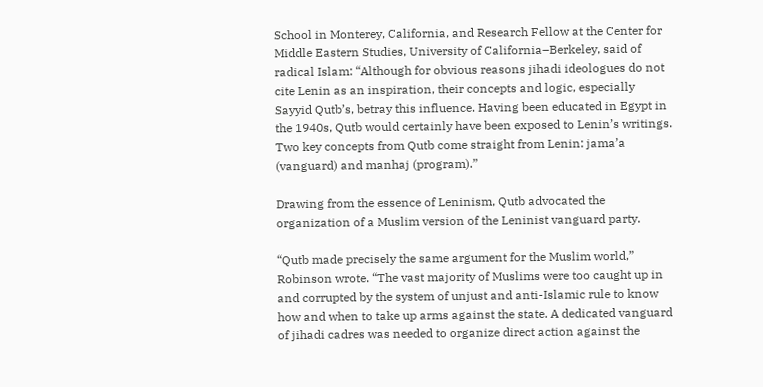School in Monterey, California, and Research Fellow at the Center for Middle Eastern Studies, University of California–Berkeley, said of radical Islam: “Although for obvious reasons jihadi ideologues do not cite Lenin as an inspiration, their concepts and logic, especially Sayyid Qutb’s, betray this influence. Having been educated in Egypt in the 1940s, Qutb would certainly have been exposed to Lenin’s writings. Two key concepts from Qutb come straight from Lenin: jama’a (vanguard) and manhaj (program).”

Drawing from the essence of Leninism, Qutb advocated the organization of a Muslim version of the Leninist vanguard party.

“Qutb made precisely the same argument for the Muslim world,” Robinson wrote. “The vast majority of Muslims were too caught up in and corrupted by the system of unjust and anti-Islamic rule to know how and when to take up arms against the state. A dedicated vanguard of jihadi cadres was needed to organize direct action against the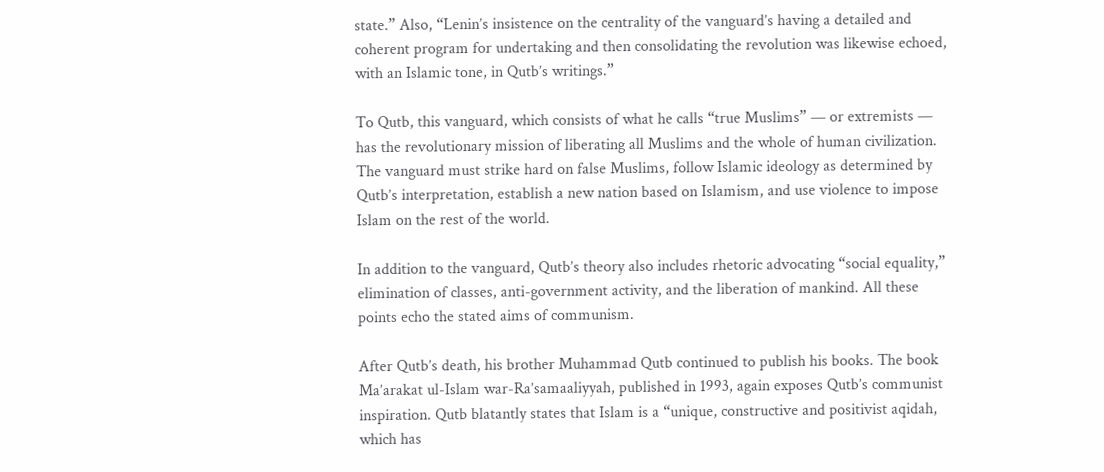state.” Also, “Lenin’s insistence on the centrality of the vanguard’s having a detailed and coherent program for undertaking and then consolidating the revolution was likewise echoed, with an Islamic tone, in Qutb’s writings.”

To Qutb, this vanguard, which consists of what he calls “true Muslims” — or extremists — has the revolutionary mission of liberating all Muslims and the whole of human civilization. The vanguard must strike hard on false Muslims, follow Islamic ideology as determined by Qutb’s interpretation, establish a new nation based on Islamism, and use violence to impose Islam on the rest of the world.

In addition to the vanguard, Qutb’s theory also includes rhetoric advocating “social equality,” elimination of classes, anti-government activity, and the liberation of mankind. All these points echo the stated aims of communism.

After Qutb’s death, his brother Muhammad Qutb continued to publish his books. The book Ma’arakat ul-Islam war-Ra’samaaliyyah, published in 1993, again exposes Qutb’s communist inspiration. Qutb blatantly states that Islam is a “unique, constructive and positivist aqidah, which has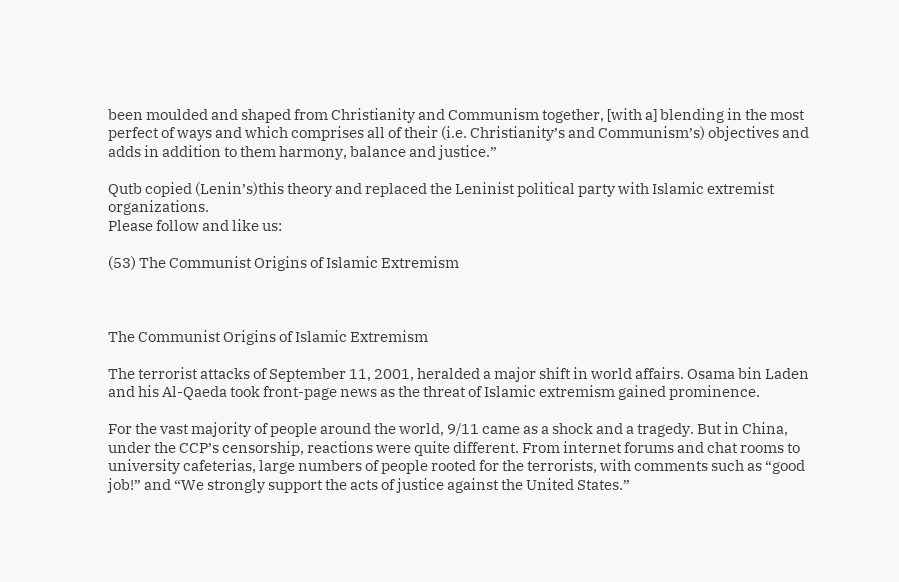been moulded and shaped from Christianity and Communism together, [with a] blending in the most perfect of ways and which comprises all of their (i.e. Christianity’s and Communism’s) objectives and adds in addition to them harmony, balance and justice.”

Qutb copied (Lenin’s)this theory and replaced the Leninist political party with Islamic extremist organizations.
Please follow and like us:

(53) The Communist Origins of Islamic Extremism



The Communist Origins of Islamic Extremism

The terrorist attacks of September 11, 2001, heralded a major shift in world affairs. Osama bin Laden and his Al-Qaeda took front-page news as the threat of Islamic extremism gained prominence.

For the vast majority of people around the world, 9/11 came as a shock and a tragedy. But in China, under the CCP’s censorship, reactions were quite different. From internet forums and chat rooms to university cafeterias, large numbers of people rooted for the terrorists, with comments such as “good job!” and “We strongly support the acts of justice against the United States.”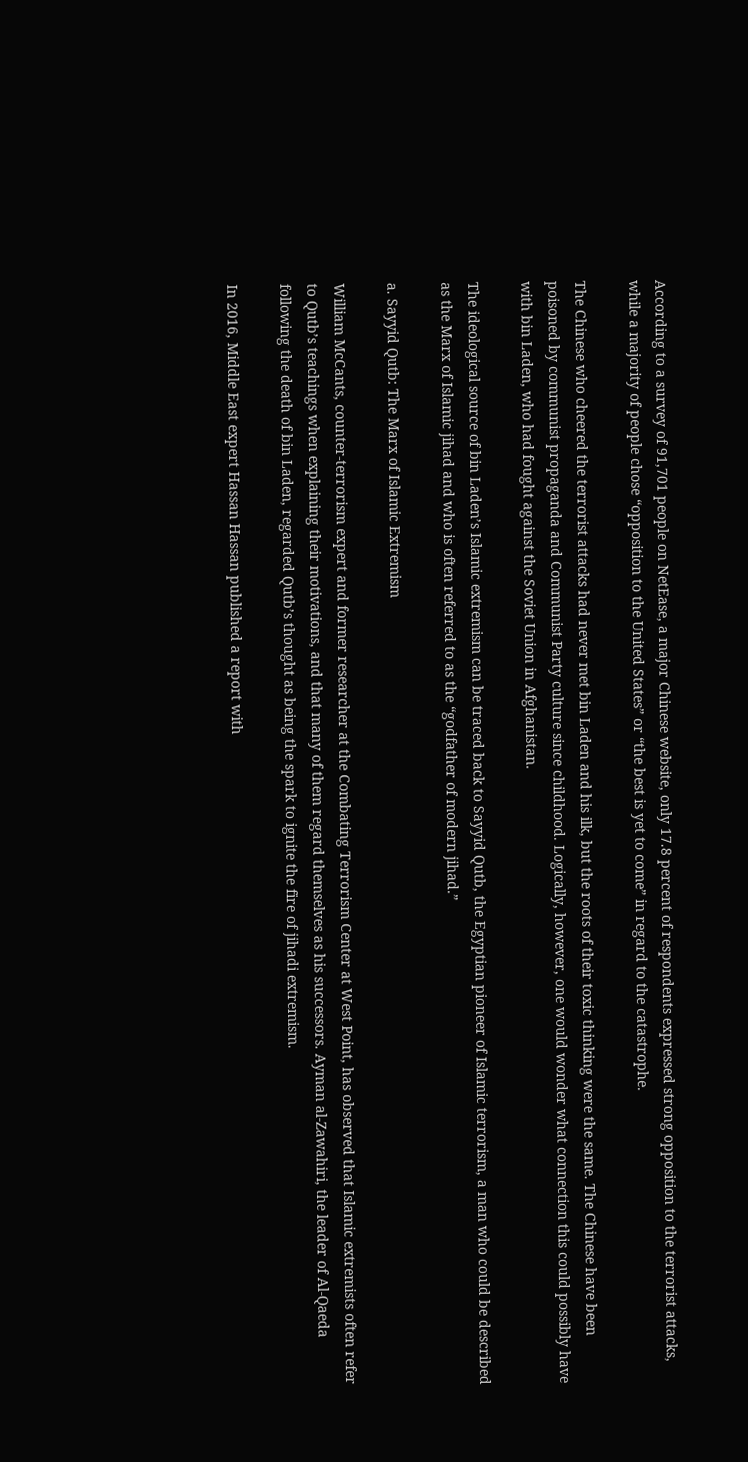According to a survey of 91,701 people on NetEase, a major Chinese website, only 17.8 percent of respondents expressed strong opposition to the terrorist attacks, while a majority of people chose “opposition to the United States” or “the best is yet to come” in regard to the catastrophe.

The Chinese who cheered the terrorist attacks had never met bin Laden and his ilk, but the roots of their toxic thinking were the same. The Chinese have been poisoned by communist propaganda and Communist Party culture since childhood. Logically, however, one would wonder what connection this could possibly have with bin Laden, who had fought against the Soviet Union in Afghanistan.

The ideological source of bin Laden’s Islamic extremism can be traced back to Sayyid Qutb, the Egyptian pioneer of Islamic terrorism, a man who could be described as the Marx of Islamic jihad and who is often referred to as the “godfather of modern jihad.”

a. Sayyid Qutb: The Marx of Islamic Extremism

William McCants, counter-terrorism expert and former researcher at the Combating Terrorism Center at West Point, has observed that Islamic extremists often refer to Qutb’s teachings when explaining their motivations, and that many of them regard themselves as his successors. Ayman al-Zawahiri, the leader of Al-Qaeda following the death of bin Laden, regarded Qutb’s thought as being the spark to ignite the fire of jihadi extremism.

In 2016, Middle East expert Hassan Hassan published a report with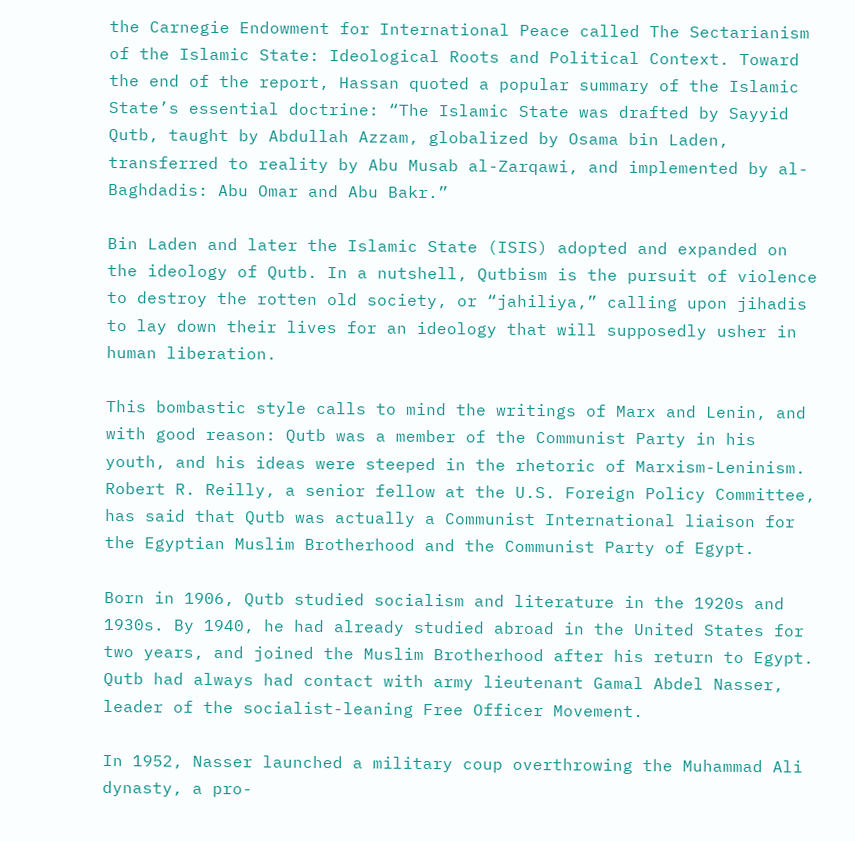the Carnegie Endowment for International Peace called The Sectarianism of the Islamic State: Ideological Roots and Political Context. Toward the end of the report, Hassan quoted a popular summary of the Islamic State’s essential doctrine: “The Islamic State was drafted by Sayyid Qutb, taught by Abdullah Azzam, globalized by Osama bin Laden, transferred to reality by Abu Musab al-Zarqawi, and implemented by al-Baghdadis: Abu Omar and Abu Bakr.”

Bin Laden and later the Islamic State (ISIS) adopted and expanded on the ideology of Qutb. In a nutshell, Qutbism is the pursuit of violence to destroy the rotten old society, or “jahiliya,” calling upon jihadis to lay down their lives for an ideology that will supposedly usher in human liberation.

This bombastic style calls to mind the writings of Marx and Lenin, and with good reason: Qutb was a member of the Communist Party in his youth, and his ideas were steeped in the rhetoric of Marxism-Leninism. Robert R. Reilly, a senior fellow at the U.S. Foreign Policy Committee, has said that Qutb was actually a Communist International liaison for the Egyptian Muslim Brotherhood and the Communist Party of Egypt.

Born in 1906, Qutb studied socialism and literature in the 1920s and 1930s. By 1940, he had already studied abroad in the United States for two years, and joined the Muslim Brotherhood after his return to Egypt. Qutb had always had contact with army lieutenant Gamal Abdel Nasser, leader of the socialist-leaning Free Officer Movement.

In 1952, Nasser launched a military coup overthrowing the Muhammad Ali dynasty, a pro-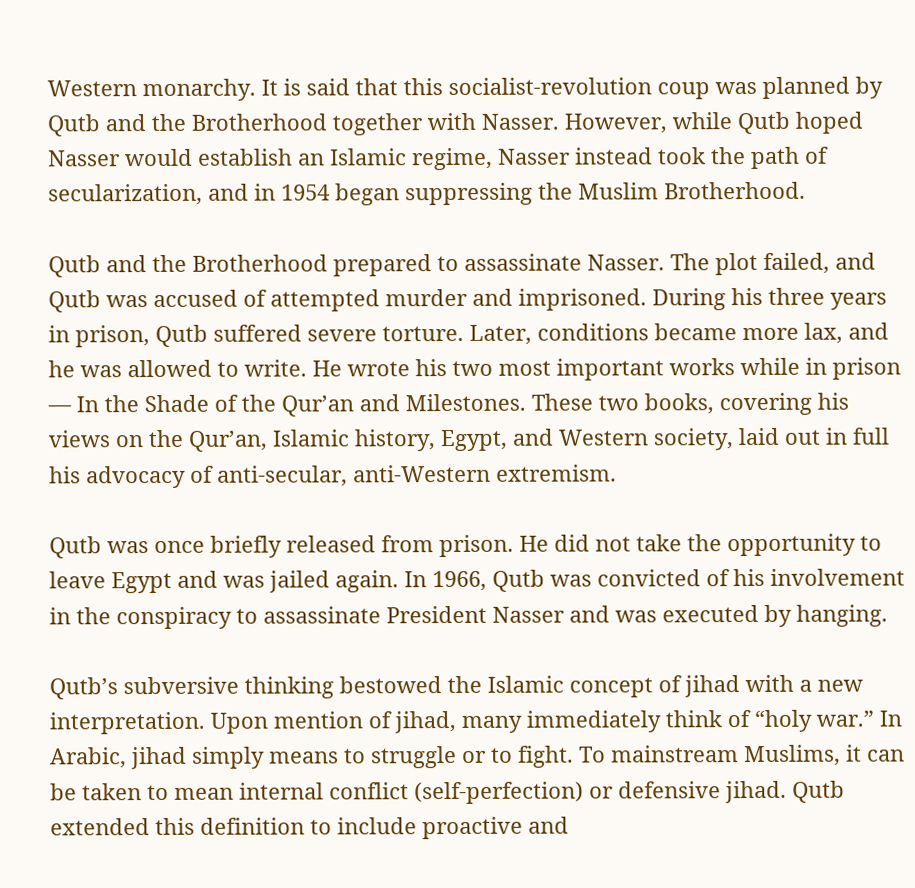Western monarchy. It is said that this socialist-revolution coup was planned by Qutb and the Brotherhood together with Nasser. However, while Qutb hoped Nasser would establish an Islamic regime, Nasser instead took the path of secularization, and in 1954 began suppressing the Muslim Brotherhood.

Qutb and the Brotherhood prepared to assassinate Nasser. The plot failed, and Qutb was accused of attempted murder and imprisoned. During his three years in prison, Qutb suffered severe torture. Later, conditions became more lax, and he was allowed to write. He wrote his two most important works while in prison — In the Shade of the Qur’an and Milestones. These two books, covering his views on the Qur’an, Islamic history, Egypt, and Western society, laid out in full his advocacy of anti-secular, anti-Western extremism.

Qutb was once briefly released from prison. He did not take the opportunity to leave Egypt and was jailed again. In 1966, Qutb was convicted of his involvement in the conspiracy to assassinate President Nasser and was executed by hanging.

Qutb’s subversive thinking bestowed the Islamic concept of jihad with a new interpretation. Upon mention of jihad, many immediately think of “holy war.” In Arabic, jihad simply means to struggle or to fight. To mainstream Muslims, it can be taken to mean internal conflict (self-perfection) or defensive jihad. Qutb extended this definition to include proactive and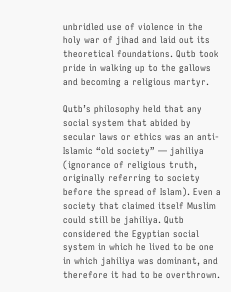unbridled use of violence in the holy war of jihad and laid out its theoretical foundations. Qutb took pride in walking up to the gallows and becoming a religious martyr.

Qutb’s philosophy held that any social system that abided by secular laws or ethics was an anti-Islamic “old society” — jahiliya (ignorance of religious truth, originally referring to society before the spread of Islam). Even a society that claimed itself Muslim could still be jahiliya. Qutb considered the Egyptian social system in which he lived to be one in which jahiliya was dominant, and therefore it had to be overthrown.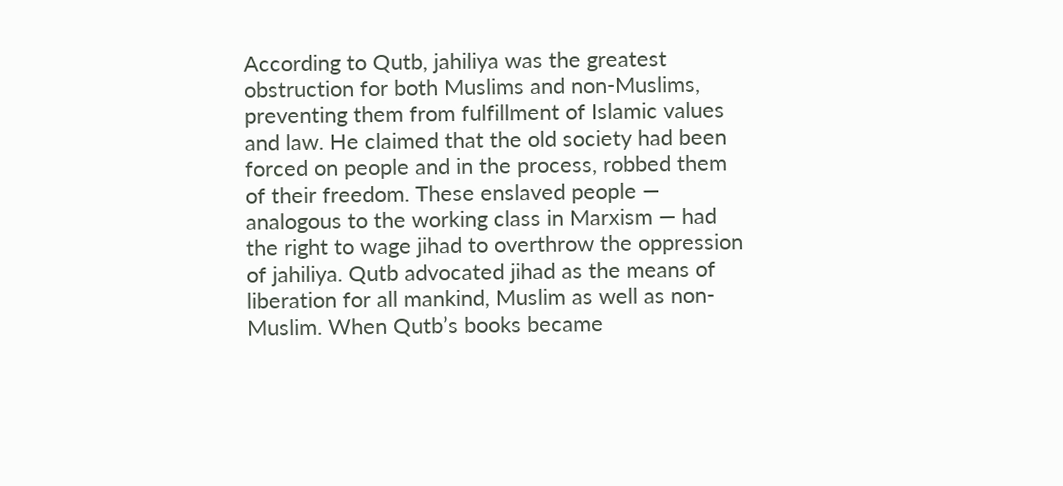According to Qutb, jahiliya was the greatest obstruction for both Muslims and non-Muslims, preventing them from fulfillment of Islamic values and law. He claimed that the old society had been forced on people and in the process, robbed them of their freedom. These enslaved people — analogous to the working class in Marxism — had the right to wage jihad to overthrow the oppression of jahiliya. Qutb advocated jihad as the means of liberation for all mankind, Muslim as well as non-Muslim. When Qutb’s books became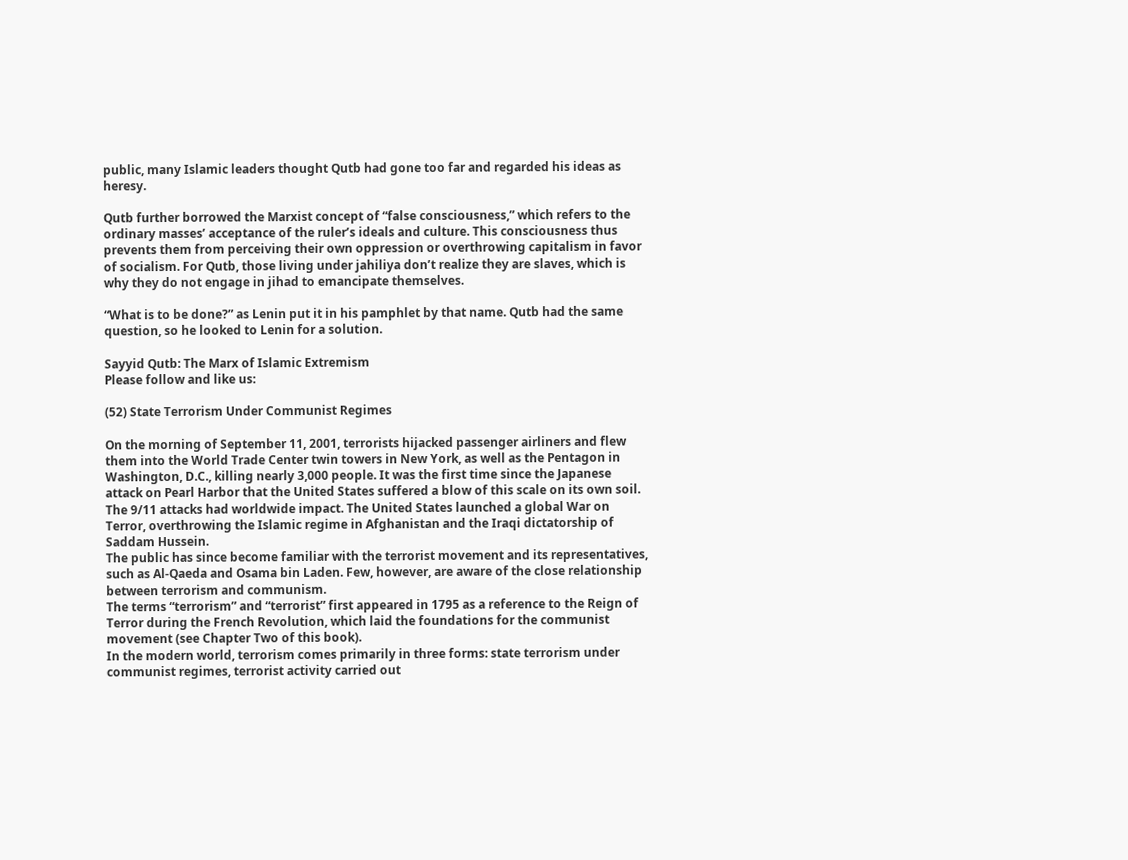public, many Islamic leaders thought Qutb had gone too far and regarded his ideas as heresy.

Qutb further borrowed the Marxist concept of “false consciousness,” which refers to the ordinary masses’ acceptance of the ruler’s ideals and culture. This consciousness thus prevents them from perceiving their own oppression or overthrowing capitalism in favor of socialism. For Qutb, those living under jahiliya don’t realize they are slaves, which is why they do not engage in jihad to emancipate themselves.

“What is to be done?” as Lenin put it in his pamphlet by that name. Qutb had the same question, so he looked to Lenin for a solution.

Sayyid Qutb: The Marx of Islamic Extremism
Please follow and like us:

(52) State Terrorism Under Communist Regimes

On the morning of September 11, 2001, terrorists hijacked passenger airliners and flew them into the World Trade Center twin towers in New York, as well as the Pentagon in Washington, D.C., killing nearly 3,000 people. It was the first time since the Japanese attack on Pearl Harbor that the United States suffered a blow of this scale on its own soil. The 9/11 attacks had worldwide impact. The United States launched a global War on Terror, overthrowing the Islamic regime in Afghanistan and the Iraqi dictatorship of Saddam Hussein.
The public has since become familiar with the terrorist movement and its representatives, such as Al-Qaeda and Osama bin Laden. Few, however, are aware of the close relationship between terrorism and communism.
The terms “terrorism” and “terrorist” first appeared in 1795 as a reference to the Reign of Terror during the French Revolution, which laid the foundations for the communist movement (see Chapter Two of this book).
In the modern world, terrorism comes primarily in three forms: state terrorism under communist regimes, terrorist activity carried out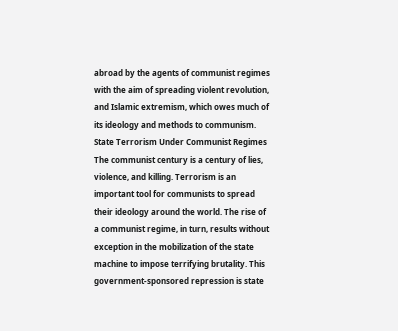abroad by the agents of communist regimes with the aim of spreading violent revolution, and Islamic extremism, which owes much of its ideology and methods to communism.
State Terrorism Under Communist Regimes
The communist century is a century of lies, violence, and killing. Terrorism is an important tool for communists to spread their ideology around the world. The rise of a communist regime, in turn, results without exception in the mobilization of the state machine to impose terrifying brutality. This government-sponsored repression is state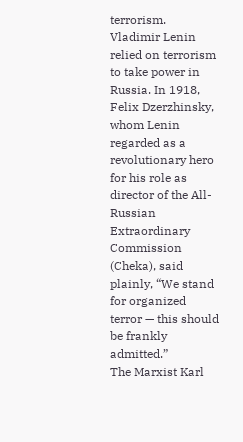terrorism.
Vladimir Lenin relied on terrorism to take power in Russia. In 1918, Felix Dzerzhinsky, whom Lenin regarded as a revolutionary hero for his role as director of the All-Russian Extraordinary Commission (Cheka), said plainly, “We stand for organized terror — this should be frankly admitted.”
The Marxist Karl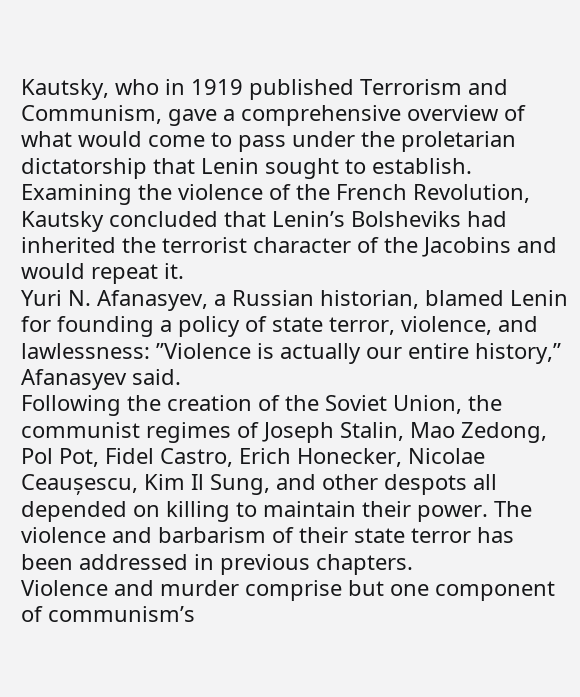Kautsky, who in 1919 published Terrorism and Communism, gave a comprehensive overview of what would come to pass under the proletarian dictatorship that Lenin sought to establish. Examining the violence of the French Revolution, Kautsky concluded that Lenin’s Bolsheviks had inherited the terrorist character of the Jacobins and would repeat it.
Yuri N. Afanasyev, a Russian historian, blamed Lenin for founding a policy of state terror, violence, and lawlessness: ”Violence is actually our entire history,” Afanasyev said.
Following the creation of the Soviet Union, the communist regimes of Joseph Stalin, Mao Zedong, Pol Pot, Fidel Castro, Erich Honecker, Nicolae Ceaușescu, Kim Il Sung, and other despots all depended on killing to maintain their power. The violence and barbarism of their state terror has been addressed in previous chapters.
Violence and murder comprise but one component of communism’s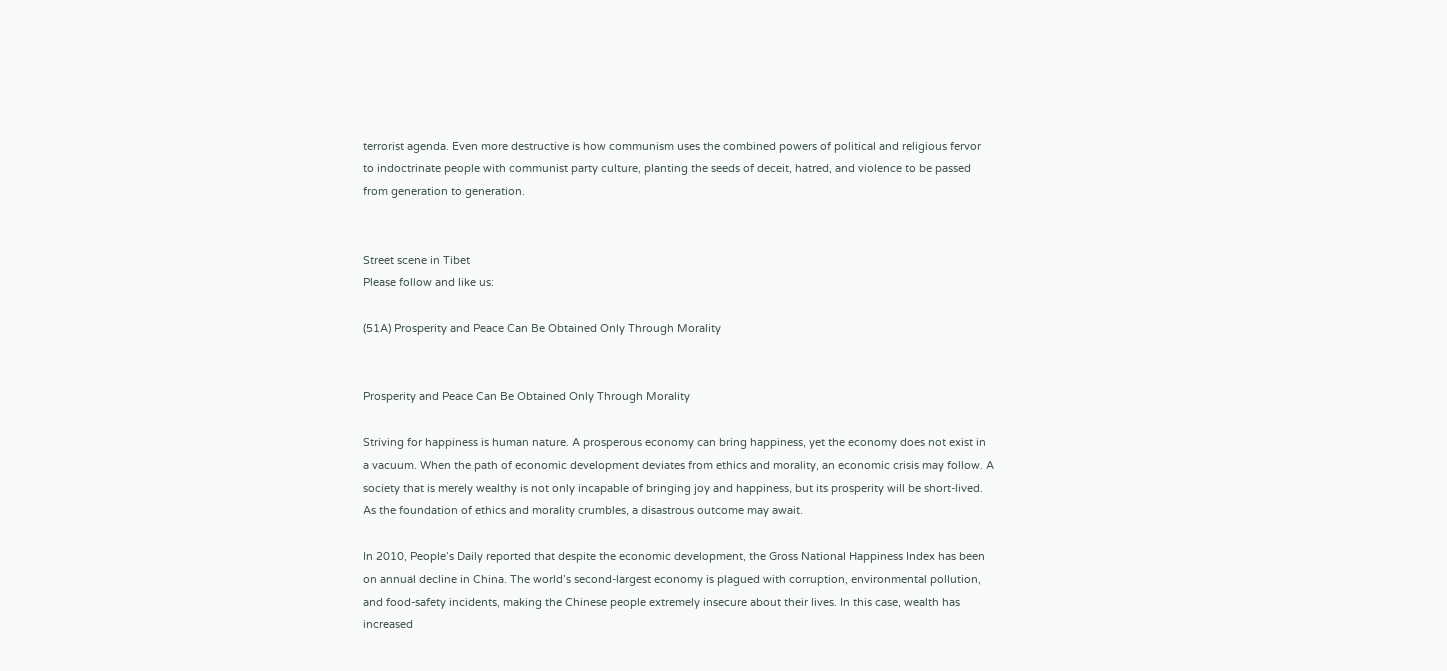terrorist agenda. Even more destructive is how communism uses the combined powers of political and religious fervor to indoctrinate people with communist party culture, planting the seeds of deceit, hatred, and violence to be passed from generation to generation.


Street scene in Tibet
Please follow and like us:

(51A) Prosperity and Peace Can Be Obtained Only Through Morality


Prosperity and Peace Can Be Obtained Only Through Morality

Striving for happiness is human nature. A prosperous economy can bring happiness, yet the economy does not exist in a vacuum. When the path of economic development deviates from ethics and morality, an economic crisis may follow. A society that is merely wealthy is not only incapable of bringing joy and happiness, but its prosperity will be short-lived. As the foundation of ethics and morality crumbles, a disastrous outcome may await.

In 2010, People’s Daily reported that despite the economic development, the Gross National Happiness Index has been on annual decline in China. The world’s second-largest economy is plagued with corruption, environmental pollution, and food-safety incidents, making the Chinese people extremely insecure about their lives. In this case, wealth has increased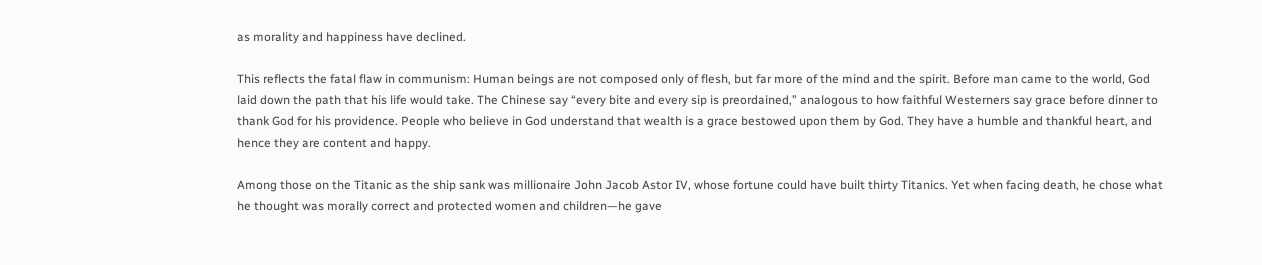as morality and happiness have declined.

This reflects the fatal flaw in communism: Human beings are not composed only of flesh, but far more of the mind and the spirit. Before man came to the world, God laid down the path that his life would take. The Chinese say “every bite and every sip is preordained,” analogous to how faithful Westerners say grace before dinner to thank God for his providence. People who believe in God understand that wealth is a grace bestowed upon them by God. They have a humble and thankful heart, and hence they are content and happy.

Among those on the Titanic as the ship sank was millionaire John Jacob Astor IV, whose fortune could have built thirty Titanics. Yet when facing death, he chose what he thought was morally correct and protected women and children—he gave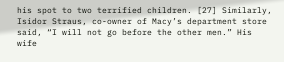his spot to two terrified children. [27] Similarly, Isidor Straus, co-owner of Macy’s department store said, “I will not go before the other men.” His wife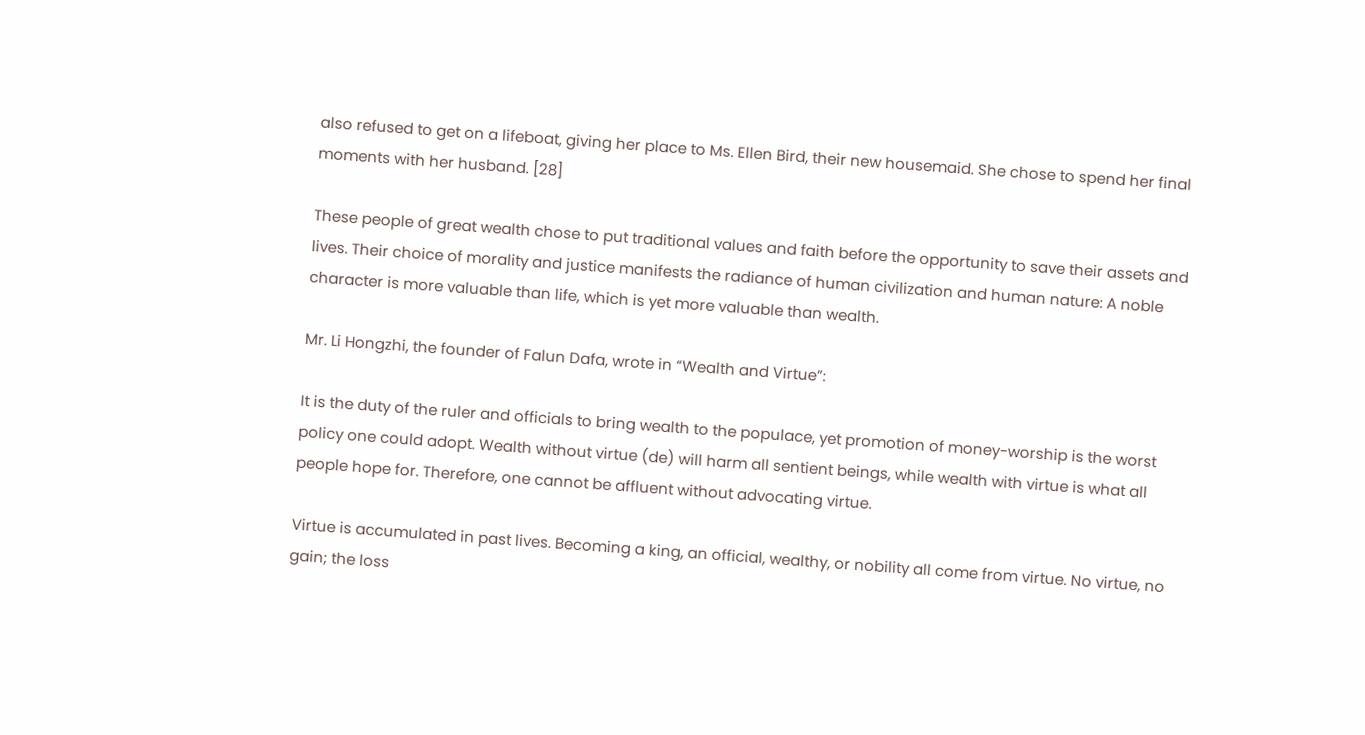also refused to get on a lifeboat, giving her place to Ms. Ellen Bird, their new housemaid. She chose to spend her final moments with her husband. [28]

These people of great wealth chose to put traditional values and faith before the opportunity to save their assets and lives. Their choice of morality and justice manifests the radiance of human civilization and human nature: A noble character is more valuable than life, which is yet more valuable than wealth.

Mr. Li Hongzhi, the founder of Falun Dafa, wrote in “Wealth and Virtue”:

It is the duty of the ruler and officials to bring wealth to the populace, yet promotion of money-worship is the worst policy one could adopt. Wealth without virtue (de) will harm all sentient beings, while wealth with virtue is what all people hope for. Therefore, one cannot be affluent without advocating virtue.

Virtue is accumulated in past lives. Becoming a king, an official, wealthy, or nobility all come from virtue. No virtue, no gain; the loss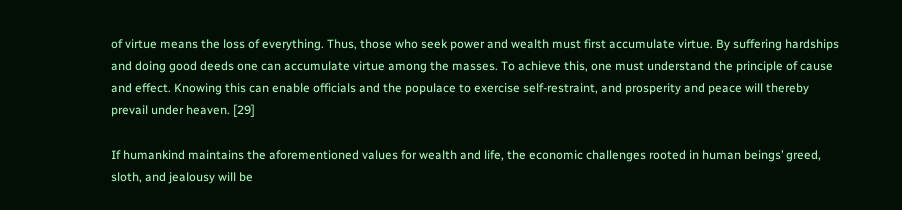of virtue means the loss of everything. Thus, those who seek power and wealth must first accumulate virtue. By suffering hardships and doing good deeds one can accumulate virtue among the masses. To achieve this, one must understand the principle of cause and effect. Knowing this can enable officials and the populace to exercise self-restraint, and prosperity and peace will thereby prevail under heaven. [29]

If humankind maintains the aforementioned values for wealth and life, the economic challenges rooted in human beings’ greed, sloth, and jealousy will be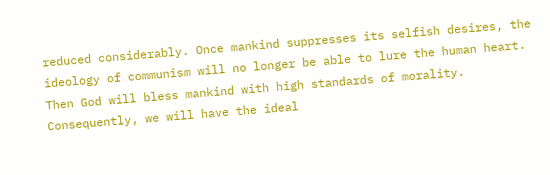reduced considerably. Once mankind suppresses its selfish desires, the ideology of communism will no longer be able to lure the human heart. Then God will bless mankind with high standards of morality. Consequently, we will have the ideal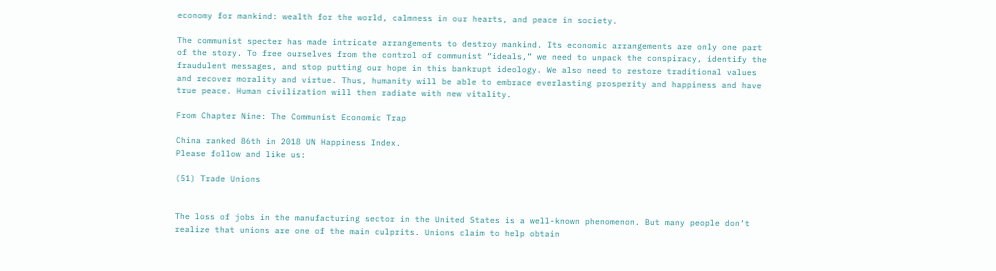economy for mankind: wealth for the world, calmness in our hearts, and peace in society.

The communist specter has made intricate arrangements to destroy mankind. Its economic arrangements are only one part of the story. To free ourselves from the control of communist “ideals,” we need to unpack the conspiracy, identify the fraudulent messages, and stop putting our hope in this bankrupt ideology. We also need to restore traditional values and recover morality and virtue. Thus, humanity will be able to embrace everlasting prosperity and happiness and have true peace. Human civilization will then radiate with new vitality.

From Chapter Nine: The Communist Economic Trap

China ranked 86th in 2018 UN Happiness Index.
Please follow and like us:

(51) Trade Unions


The loss of jobs in the manufacturing sector in the United States is a well-known phenomenon. But many people don’t realize that unions are one of the main culprits. Unions claim to help obtain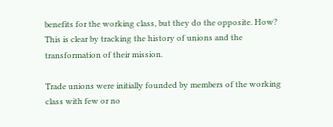benefits for the working class, but they do the opposite. How? This is clear by tracking the history of unions and the transformation of their mission.

Trade unions were initially founded by members of the working class with few or no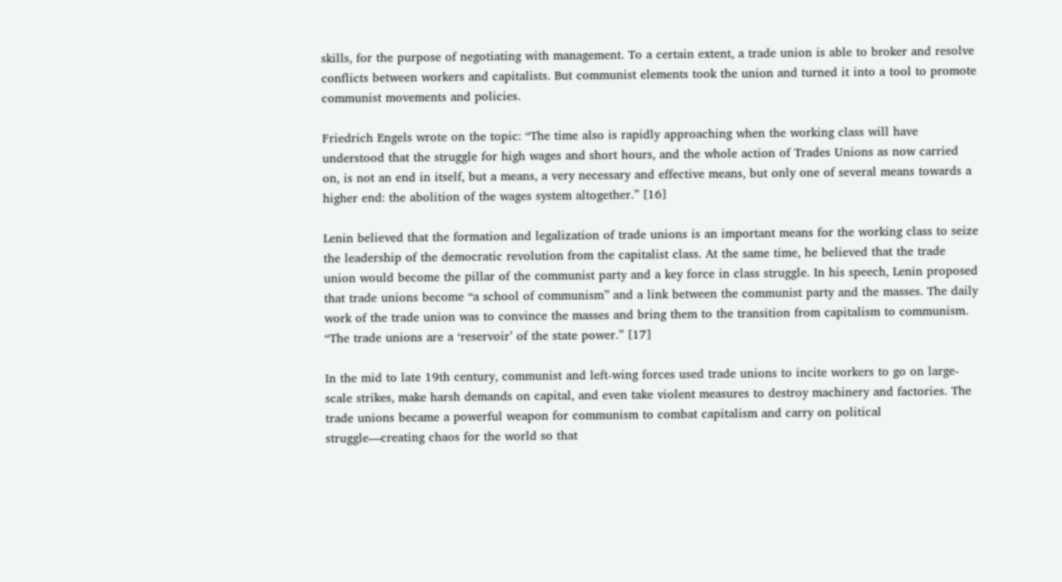skills, for the purpose of negotiating with management. To a certain extent, a trade union is able to broker and resolve conflicts between workers and capitalists. But communist elements took the union and turned it into a tool to promote communist movements and policies.

Friedrich Engels wrote on the topic: “The time also is rapidly approaching when the working class will have understood that the struggle for high wages and short hours, and the whole action of Trades Unions as now carried on, is not an end in itself, but a means, a very necessary and effective means, but only one of several means towards a higher end: the abolition of the wages system altogether.” [16]

Lenin believed that the formation and legalization of trade unions is an important means for the working class to seize the leadership of the democratic revolution from the capitalist class. At the same time, he believed that the trade union would become the pillar of the communist party and a key force in class struggle. In his speech, Lenin proposed that trade unions become “a school of communism” and a link between the communist party and the masses. The daily work of the trade union was to convince the masses and bring them to the transition from capitalism to communism. “The trade unions are a ‘reservoir’ of the state power.” [17]

In the mid to late 19th century, communist and left-wing forces used trade unions to incite workers to go on large-scale strikes, make harsh demands on capital, and even take violent measures to destroy machinery and factories. The trade unions became a powerful weapon for communism to combat capitalism and carry on political struggle—creating chaos for the world so that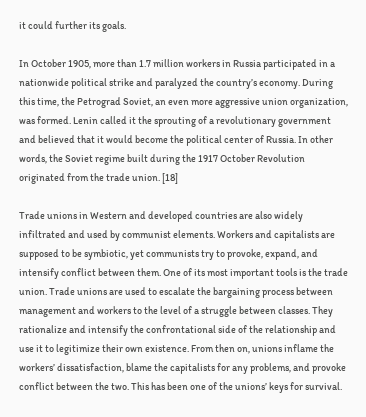it could further its goals.

In October 1905, more than 1.7 million workers in Russia participated in a nationwide political strike and paralyzed the country’s economy. During this time, the Petrograd Soviet, an even more aggressive union organization, was formed. Lenin called it the sprouting of a revolutionary government and believed that it would become the political center of Russia. In other words, the Soviet regime built during the 1917 October Revolution originated from the trade union. [18]

Trade unions in Western and developed countries are also widely infiltrated and used by communist elements. Workers and capitalists are supposed to be symbiotic, yet communists try to provoke, expand, and intensify conflict between them. One of its most important tools is the trade union. Trade unions are used to escalate the bargaining process between management and workers to the level of a struggle between classes. They rationalize and intensify the confrontational side of the relationship and use it to legitimize their own existence. From then on, unions inflame the workers’ dissatisfaction, blame the capitalists for any problems, and provoke conflict between the two. This has been one of the unions’ keys for survival.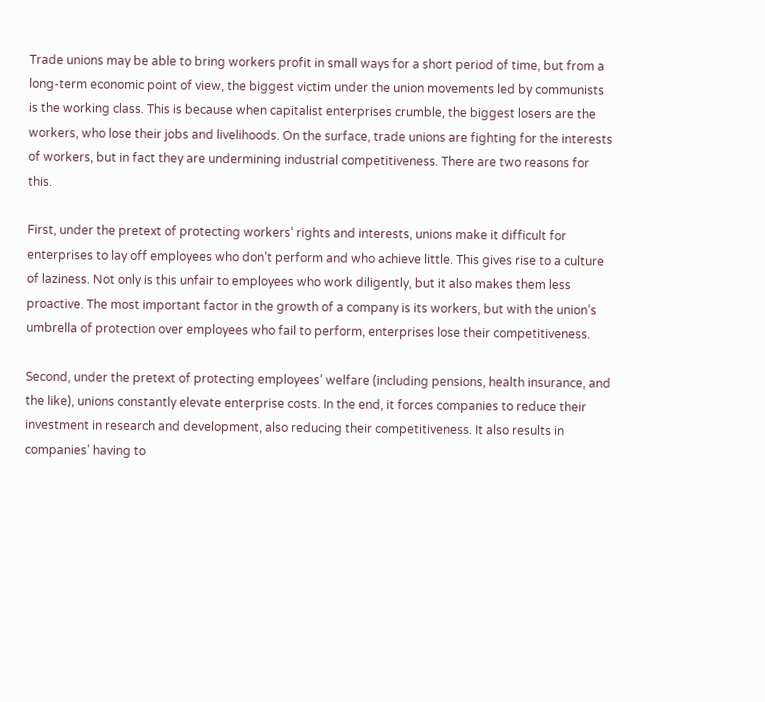Trade unions may be able to bring workers profit in small ways for a short period of time, but from a long-term economic point of view, the biggest victim under the union movements led by communists is the working class. This is because when capitalist enterprises crumble, the biggest losers are the workers, who lose their jobs and livelihoods. On the surface, trade unions are fighting for the interests of workers, but in fact they are undermining industrial competitiveness. There are two reasons for this.

First, under the pretext of protecting workers’ rights and interests, unions make it difficult for enterprises to lay off employees who don’t perform and who achieve little. This gives rise to a culture of laziness. Not only is this unfair to employees who work diligently, but it also makes them less proactive. The most important factor in the growth of a company is its workers, but with the union’s umbrella of protection over employees who fail to perform, enterprises lose their competitiveness.

Second, under the pretext of protecting employees’ welfare (including pensions, health insurance, and the like), unions constantly elevate enterprise costs. In the end, it forces companies to reduce their investment in research and development, also reducing their competitiveness. It also results in companies’ having to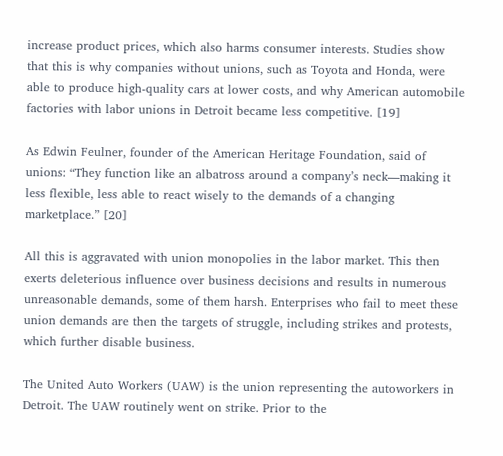increase product prices, which also harms consumer interests. Studies show that this is why companies without unions, such as Toyota and Honda, were able to produce high-quality cars at lower costs, and why American automobile factories with labor unions in Detroit became less competitive. [19]

As Edwin Feulner, founder of the American Heritage Foundation, said of unions: “They function like an albatross around a company’s neck—making it less flexible, less able to react wisely to the demands of a changing marketplace.” [20]

All this is aggravated with union monopolies in the labor market. This then exerts deleterious influence over business decisions and results in numerous unreasonable demands, some of them harsh. Enterprises who fail to meet these union demands are then the targets of struggle, including strikes and protests, which further disable business.

The United Auto Workers (UAW) is the union representing the autoworkers in Detroit. The UAW routinely went on strike. Prior to the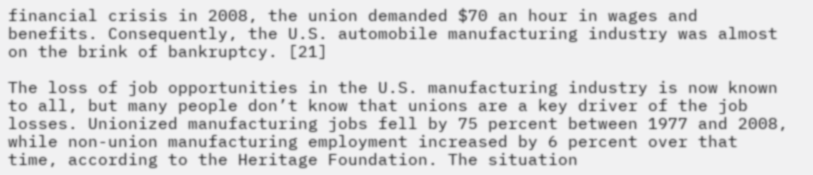financial crisis in 2008, the union demanded $70 an hour in wages and benefits. Consequently, the U.S. automobile manufacturing industry was almost on the brink of bankruptcy. [21]

The loss of job opportunities in the U.S. manufacturing industry is now known to all, but many people don’t know that unions are a key driver of the job losses. Unionized manufacturing jobs fell by 75 percent between 1977 and 2008, while non-union manufacturing employment increased by 6 percent over that time, according to the Heritage Foundation. The situation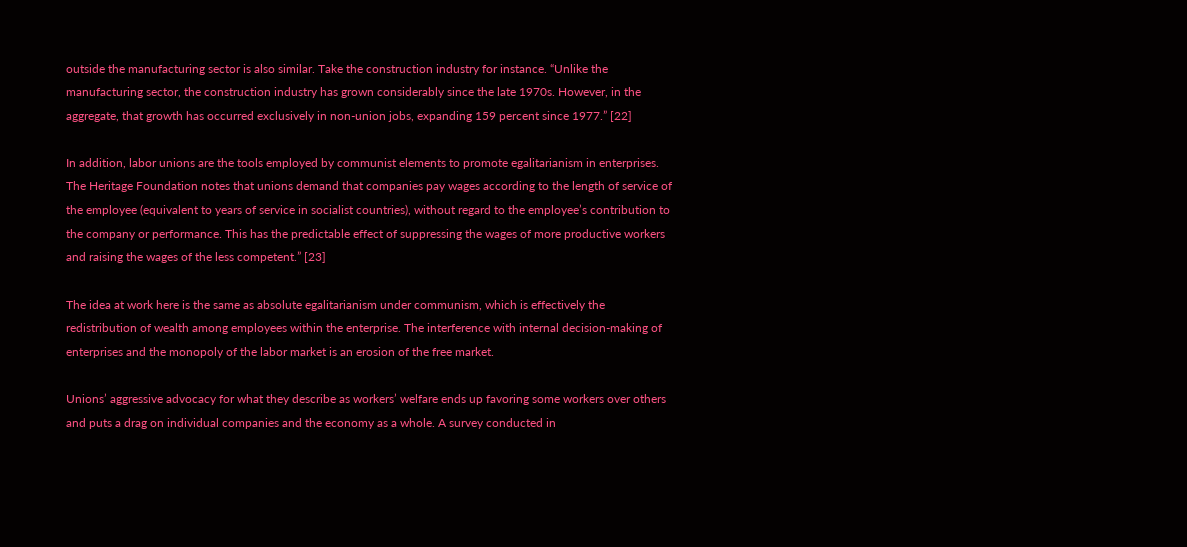outside the manufacturing sector is also similar. Take the construction industry for instance. “Unlike the manufacturing sector, the construction industry has grown considerably since the late 1970s. However, in the aggregate, that growth has occurred exclusively in non-union jobs, expanding 159 percent since 1977.” [22]

In addition, labor unions are the tools employed by communist elements to promote egalitarianism in enterprises. The Heritage Foundation notes that unions demand that companies pay wages according to the length of service of the employee (equivalent to years of service in socialist countries), without regard to the employee’s contribution to the company or performance. This has the predictable effect of suppressing the wages of more productive workers and raising the wages of the less competent.” [23]

The idea at work here is the same as absolute egalitarianism under communism, which is effectively the redistribution of wealth among employees within the enterprise. The interference with internal decision-making of enterprises and the monopoly of the labor market is an erosion of the free market.

Unions’ aggressive advocacy for what they describe as workers’ welfare ends up favoring some workers over others and puts a drag on individual companies and the economy as a whole. A survey conducted in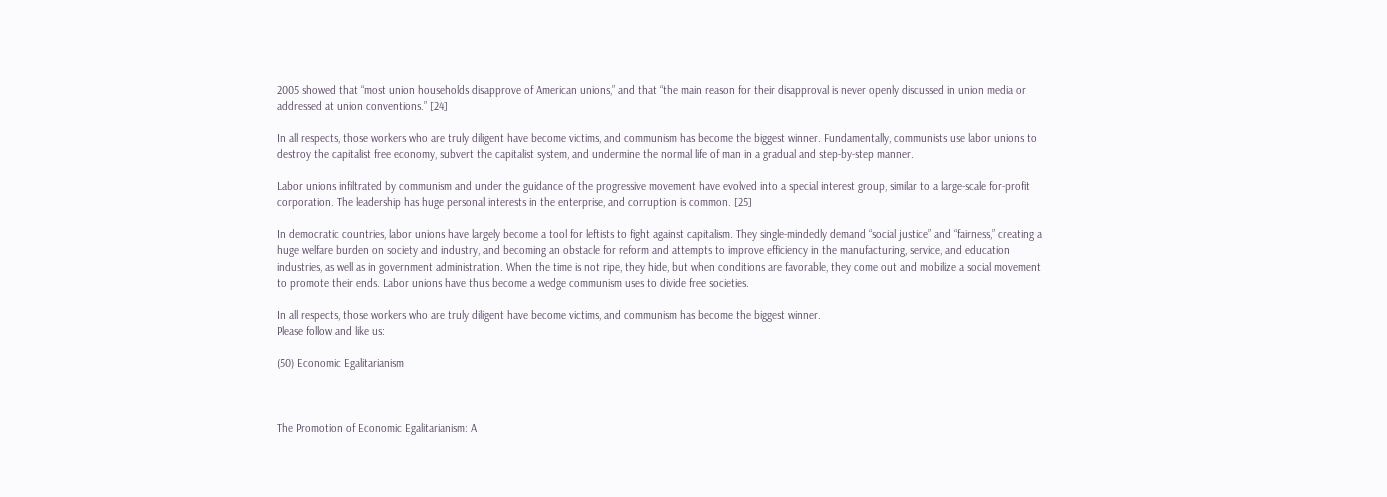2005 showed that “most union households disapprove of American unions,” and that “the main reason for their disapproval is never openly discussed in union media or addressed at union conventions.” [24]

In all respects, those workers who are truly diligent have become victims, and communism has become the biggest winner. Fundamentally, communists use labor unions to destroy the capitalist free economy, subvert the capitalist system, and undermine the normal life of man in a gradual and step-by-step manner.

Labor unions infiltrated by communism and under the guidance of the progressive movement have evolved into a special interest group, similar to a large-scale for-profit corporation. The leadership has huge personal interests in the enterprise, and corruption is common. [25]

In democratic countries, labor unions have largely become a tool for leftists to fight against capitalism. They single-mindedly demand “social justice” and “fairness,” creating a huge welfare burden on society and industry, and becoming an obstacle for reform and attempts to improve efficiency in the manufacturing, service, and education industries, as well as in government administration. When the time is not ripe, they hide, but when conditions are favorable, they come out and mobilize a social movement to promote their ends. Labor unions have thus become a wedge communism uses to divide free societies.

In all respects, those workers who are truly diligent have become victims, and communism has become the biggest winner.
Please follow and like us:

(50) Economic Egalitarianism



The Promotion of Economic Egalitarianism: A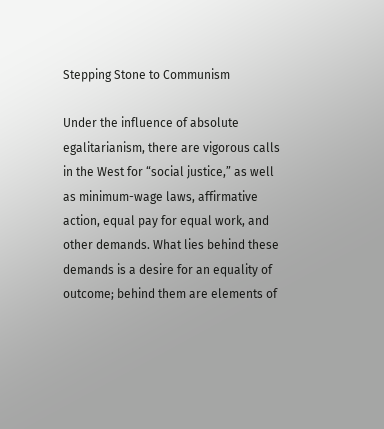Stepping Stone to Communism

Under the influence of absolute egalitarianism, there are vigorous calls in the West for “social justice,” as well as minimum-wage laws, affirmative action, equal pay for equal work, and other demands. What lies behind these demands is a desire for an equality of outcome; behind them are elements of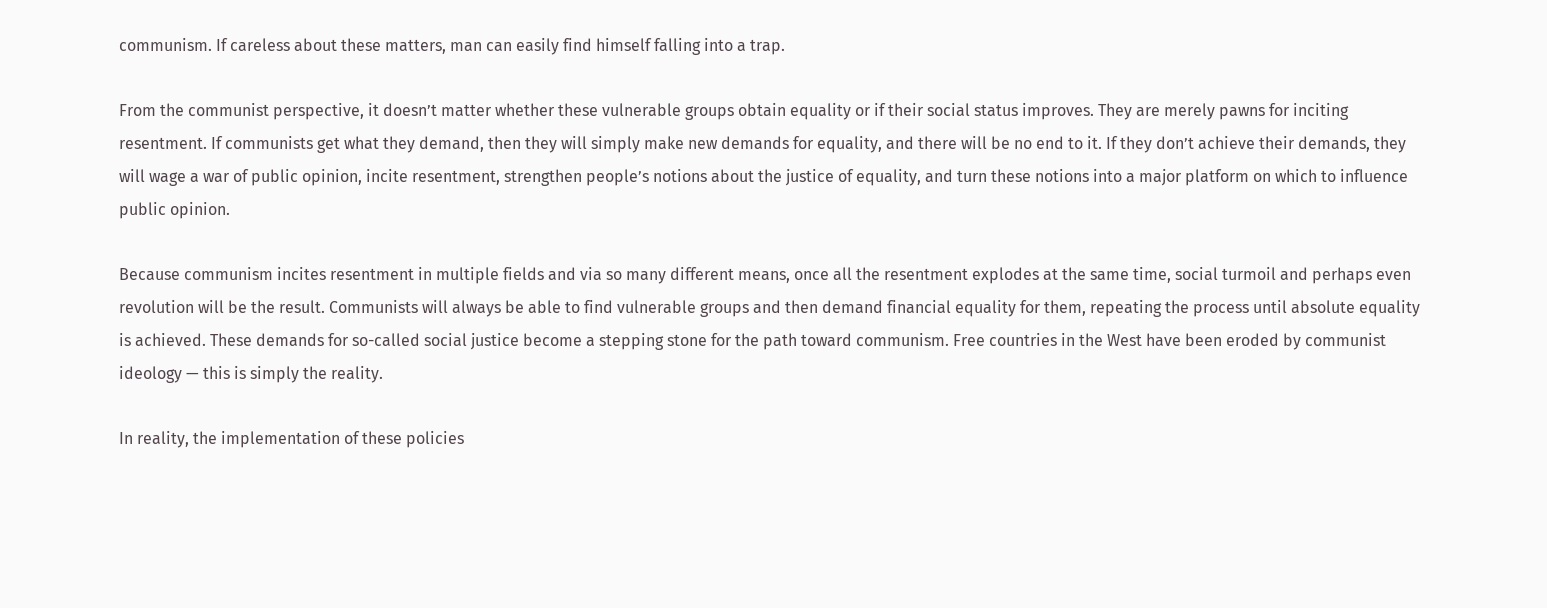communism. If careless about these matters, man can easily find himself falling into a trap.

From the communist perspective, it doesn’t matter whether these vulnerable groups obtain equality or if their social status improves. They are merely pawns for inciting resentment. If communists get what they demand, then they will simply make new demands for equality, and there will be no end to it. If they don’t achieve their demands, they will wage a war of public opinion, incite resentment, strengthen people’s notions about the justice of equality, and turn these notions into a major platform on which to influence public opinion.

Because communism incites resentment in multiple fields and via so many different means, once all the resentment explodes at the same time, social turmoil and perhaps even revolution will be the result. Communists will always be able to find vulnerable groups and then demand financial equality for them, repeating the process until absolute equality is achieved. These demands for so-called social justice become a stepping stone for the path toward communism. Free countries in the West have been eroded by communist ideology — this is simply the reality.

In reality, the implementation of these policies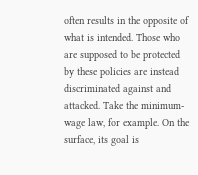often results in the opposite of what is intended. Those who are supposed to be protected by these policies are instead discriminated against and attacked. Take the minimum-wage law, for example. On the surface, its goal is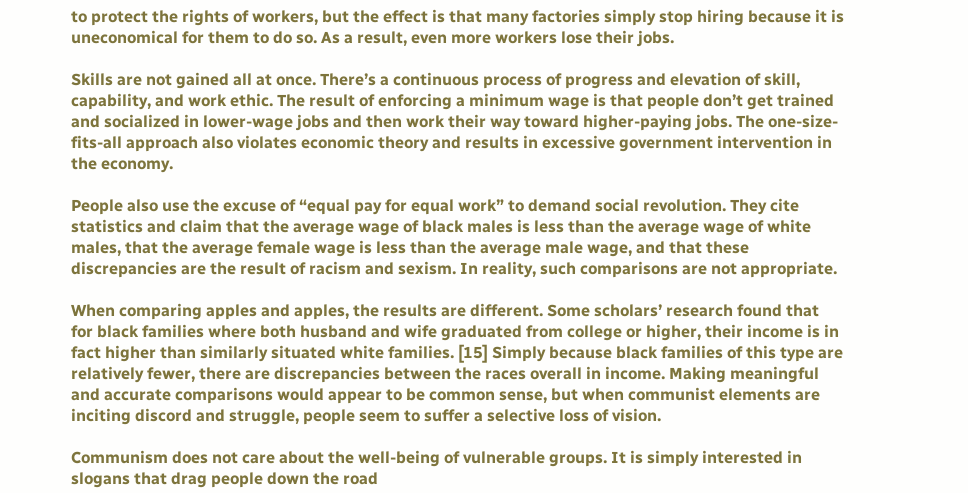to protect the rights of workers, but the effect is that many factories simply stop hiring because it is uneconomical for them to do so. As a result, even more workers lose their jobs.

Skills are not gained all at once. There’s a continuous process of progress and elevation of skill, capability, and work ethic. The result of enforcing a minimum wage is that people don’t get trained and socialized in lower-wage jobs and then work their way toward higher-paying jobs. The one-size-fits-all approach also violates economic theory and results in excessive government intervention in the economy.

People also use the excuse of “equal pay for equal work” to demand social revolution. They cite statistics and claim that the average wage of black males is less than the average wage of white males, that the average female wage is less than the average male wage, and that these discrepancies are the result of racism and sexism. In reality, such comparisons are not appropriate.

When comparing apples and apples, the results are different. Some scholars’ research found that for black families where both husband and wife graduated from college or higher, their income is in fact higher than similarly situated white families. [15] Simply because black families of this type are relatively fewer, there are discrepancies between the races overall in income. Making meaningful and accurate comparisons would appear to be common sense, but when communist elements are inciting discord and struggle, people seem to suffer a selective loss of vision.

Communism does not care about the well-being of vulnerable groups. It is simply interested in slogans that drag people down the road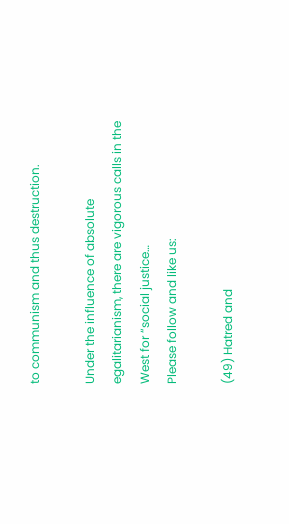to communism and thus destruction.

Under the influence of absolute egalitarianism, there are vigorous calls in the West for “social justice…
Please follow and like us:

(49) Hatred and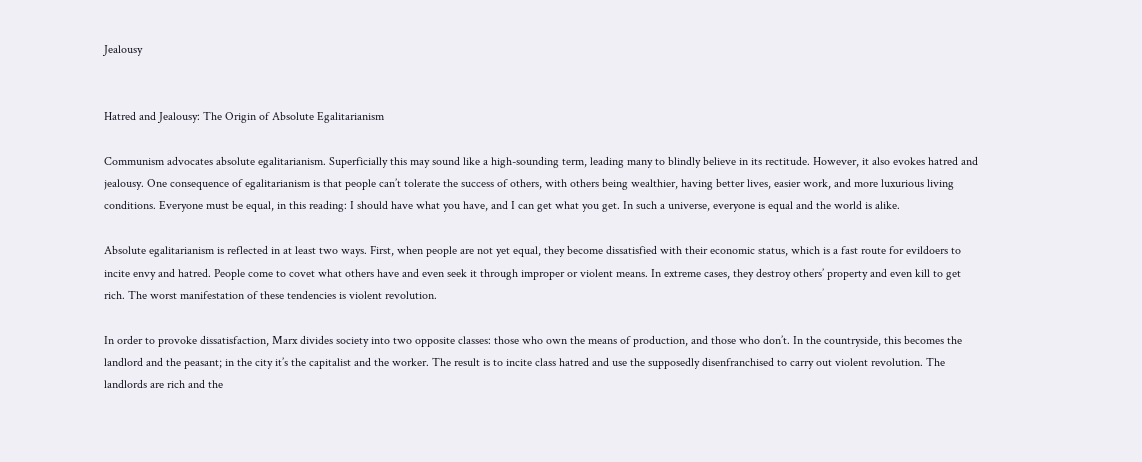Jealousy


Hatred and Jealousy: The Origin of Absolute Egalitarianism

Communism advocates absolute egalitarianism. Superficially this may sound like a high-sounding term, leading many to blindly believe in its rectitude. However, it also evokes hatred and jealousy. One consequence of egalitarianism is that people can’t tolerate the success of others, with others being wealthier, having better lives, easier work, and more luxurious living conditions. Everyone must be equal, in this reading: I should have what you have, and I can get what you get. In such a universe, everyone is equal and the world is alike.

Absolute egalitarianism is reflected in at least two ways. First, when people are not yet equal, they become dissatisfied with their economic status, which is a fast route for evildoers to incite envy and hatred. People come to covet what others have and even seek it through improper or violent means. In extreme cases, they destroy others’ property and even kill to get rich. The worst manifestation of these tendencies is violent revolution.

In order to provoke dissatisfaction, Marx divides society into two opposite classes: those who own the means of production, and those who don’t. In the countryside, this becomes the landlord and the peasant; in the city it’s the capitalist and the worker. The result is to incite class hatred and use the supposedly disenfranchised to carry out violent revolution. The landlords are rich and the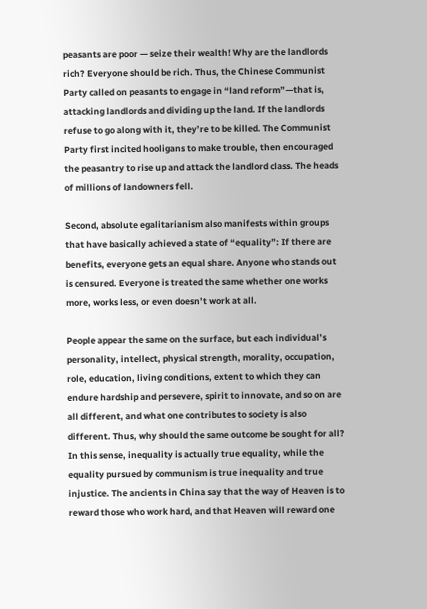peasants are poor — seize their wealth! Why are the landlords rich? Everyone should be rich. Thus, the Chinese Communist Party called on peasants to engage in “land reform”—that is, attacking landlords and dividing up the land. If the landlords refuse to go along with it, they’re to be killed. The Communist Party first incited hooligans to make trouble, then encouraged the peasantry to rise up and attack the landlord class. The heads of millions of landowners fell.

Second, absolute egalitarianism also manifests within groups that have basically achieved a state of “equality”: If there are benefits, everyone gets an equal share. Anyone who stands out is censured. Everyone is treated the same whether one works more, works less, or even doesn’t work at all.

People appear the same on the surface, but each individual’s personality, intellect, physical strength, morality, occupation, role, education, living conditions, extent to which they can endure hardship and persevere, spirit to innovate, and so on are all different, and what one contributes to society is also different. Thus, why should the same outcome be sought for all? In this sense, inequality is actually true equality, while the equality pursued by communism is true inequality and true injustice. The ancients in China say that the way of Heaven is to reward those who work hard, and that Heaven will reward one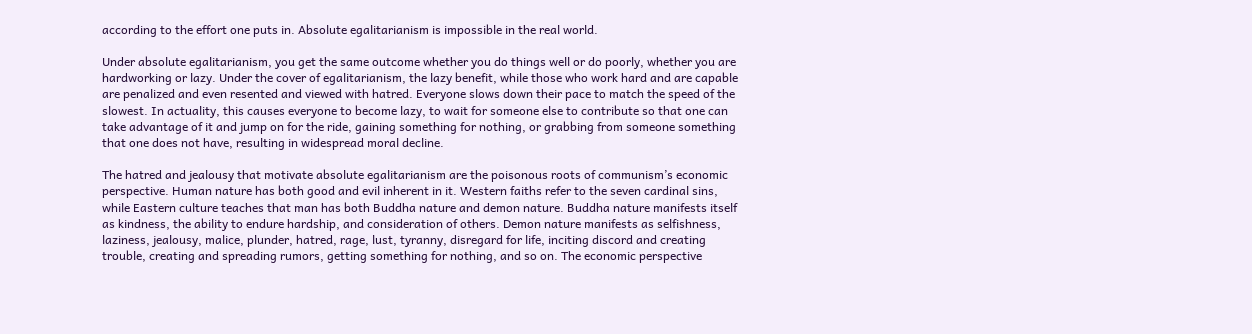according to the effort one puts in. Absolute egalitarianism is impossible in the real world.

Under absolute egalitarianism, you get the same outcome whether you do things well or do poorly, whether you are hardworking or lazy. Under the cover of egalitarianism, the lazy benefit, while those who work hard and are capable are penalized and even resented and viewed with hatred. Everyone slows down their pace to match the speed of the slowest. In actuality, this causes everyone to become lazy, to wait for someone else to contribute so that one can take advantage of it and jump on for the ride, gaining something for nothing, or grabbing from someone something that one does not have, resulting in widespread moral decline.

The hatred and jealousy that motivate absolute egalitarianism are the poisonous roots of communism’s economic perspective. Human nature has both good and evil inherent in it. Western faiths refer to the seven cardinal sins, while Eastern culture teaches that man has both Buddha nature and demon nature. Buddha nature manifests itself as kindness, the ability to endure hardship, and consideration of others. Demon nature manifests as selfishness, laziness, jealousy, malice, plunder, hatred, rage, lust, tyranny, disregard for life, inciting discord and creating trouble, creating and spreading rumors, getting something for nothing, and so on. The economic perspective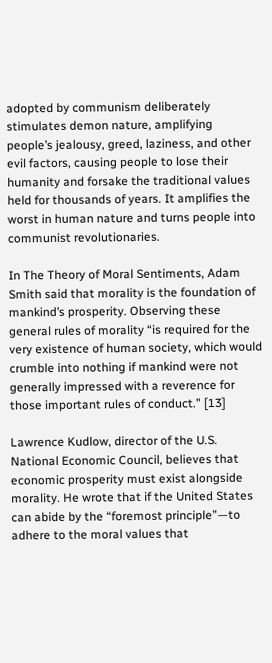adopted by communism deliberately stimulates demon nature, amplifying people’s jealousy, greed, laziness, and other evil factors, causing people to lose their humanity and forsake the traditional values held for thousands of years. It amplifies the worst in human nature and turns people into communist revolutionaries.

In The Theory of Moral Sentiments, Adam Smith said that morality is the foundation of mankind’s prosperity. Observing these general rules of morality “is required for the very existence of human society, which would crumble into nothing if mankind were not generally impressed with a reverence for those important rules of conduct.” [13]

Lawrence Kudlow, director of the U.S. National Economic Council, believes that economic prosperity must exist alongside morality. He wrote that if the United States can abide by the “foremost principle”—to adhere to the moral values that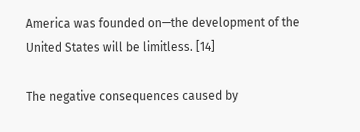America was founded on—the development of the United States will be limitless. [14]

The negative consequences caused by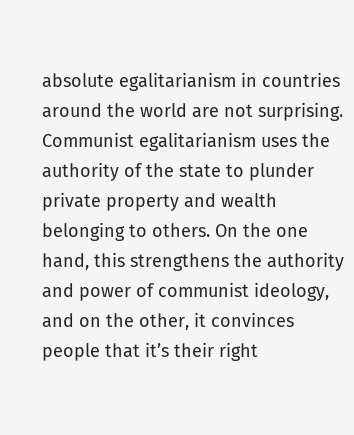absolute egalitarianism in countries around the world are not surprising. Communist egalitarianism uses the authority of the state to plunder private property and wealth belonging to others. On the one hand, this strengthens the authority and power of communist ideology, and on the other, it convinces people that it’s their right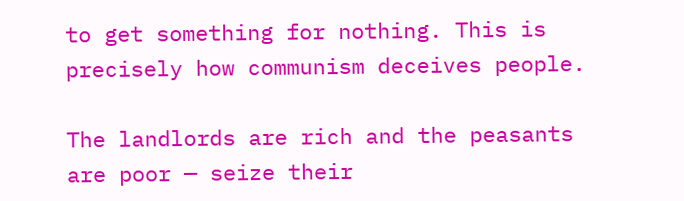to get something for nothing. This is precisely how communism deceives people.

The landlords are rich and the peasants are poor — seize their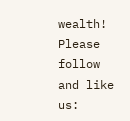wealth!
Please follow and like us: